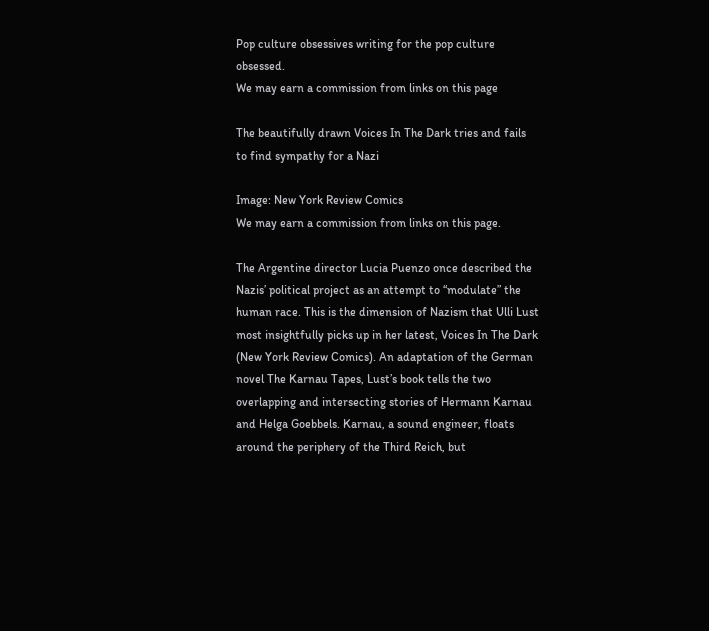Pop culture obsessives writing for the pop culture obsessed.
We may earn a commission from links on this page

The beautifully drawn Voices In The Dark tries and fails to find sympathy for a Nazi

Image: New York Review Comics
We may earn a commission from links on this page.

The Argentine director Lucia Puenzo once described the Nazis’ political project as an attempt to “modulate” the human race. This is the dimension of Nazism that Ulli Lust most insightfully picks up in her latest, Voices In The Dark (New York Review Comics). An adaptation of the German novel The Karnau Tapes, Lust’s book tells the two overlapping and intersecting stories of Hermann Karnau and Helga Goebbels. Karnau, a sound engineer, floats around the periphery of the Third Reich, but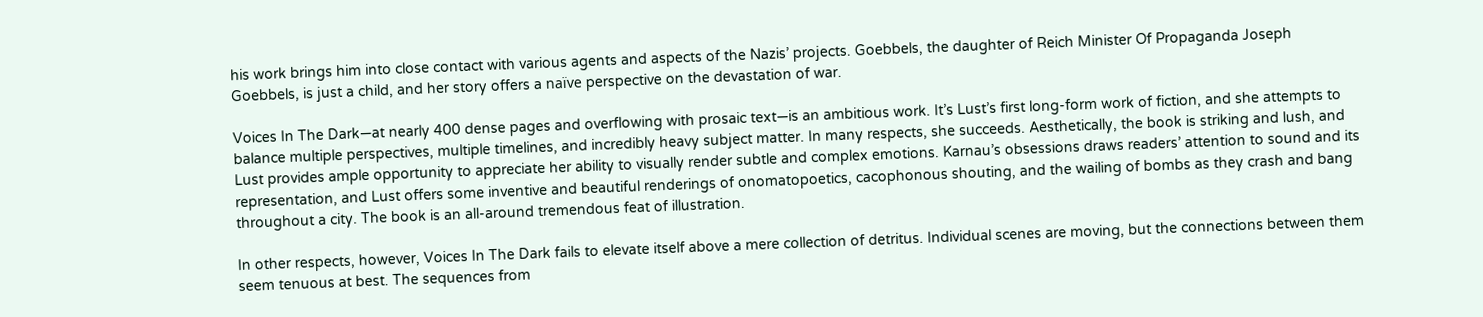his work brings him into close contact with various agents and aspects of the Nazis’ projects. Goebbels, the daughter of Reich Minister Of Propaganda Joseph Goebbels, is just a child, and her story offers a naïve perspective on the devastation of war.

Voices In The Dark—at nearly 400 dense pages and overflowing with prosaic text—is an ambitious work. It’s Lust’s first long-form work of fiction, and she attempts to balance multiple perspectives, multiple timelines, and incredibly heavy subject matter. In many respects, she succeeds. Aesthetically, the book is striking and lush, and Lust provides ample opportunity to appreciate her ability to visually render subtle and complex emotions. Karnau’s obsessions draws readers’ attention to sound and its representation, and Lust offers some inventive and beautiful renderings of onomatopoetics, cacophonous shouting, and the wailing of bombs as they crash and bang throughout a city. The book is an all-around tremendous feat of illustration.

In other respects, however, Voices In The Dark fails to elevate itself above a mere collection of detritus. Individual scenes are moving, but the connections between them seem tenuous at best. The sequences from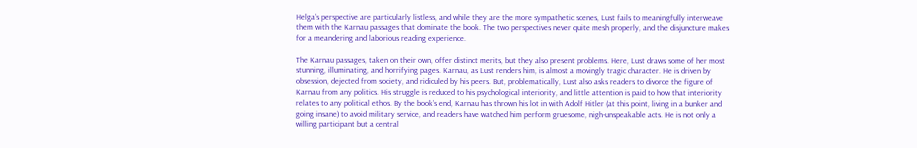Helga’s perspective are particularly listless, and while they are the more sympathetic scenes, Lust fails to meaningfully interweave them with the Karnau passages that dominate the book. The two perspectives never quite mesh properly, and the disjuncture makes for a meandering and laborious reading experience.

The Karnau passages, taken on their own, offer distinct merits, but they also present problems. Here, Lust draws some of her most stunning, illuminating, and horrifying pages. Karnau, as Lust renders him, is almost a movingly tragic character. He is driven by obsession, dejected from society, and ridiculed by his peers. But, problematically, Lust also asks readers to divorce the figure of Karnau from any politics. His struggle is reduced to his psychological interiority, and little attention is paid to how that interiority relates to any political ethos. By the book’s end, Karnau has thrown his lot in with Adolf Hitler (at this point, living in a bunker and going insane) to avoid military service, and readers have watched him perform gruesome, nigh-unspeakable acts. He is not only a willing participant but a central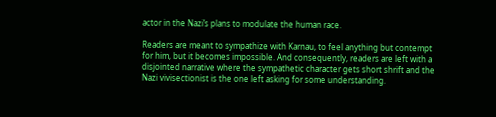actor in the Nazi’s plans to modulate the human race.

Readers are meant to sympathize with Karnau, to feel anything but contempt for him, but it becomes impossible. And consequently, readers are left with a disjointed narrative where the sympathetic character gets short shrift and the Nazi vivisectionist is the one left asking for some understanding.